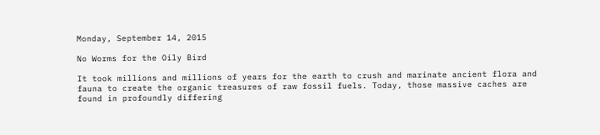Monday, September 14, 2015

No Worms for the Oily Bird

It took millions and millions of years for the earth to crush and marinate ancient flora and fauna to create the organic treasures of raw fossil fuels. Today, those massive caches are found in profoundly differing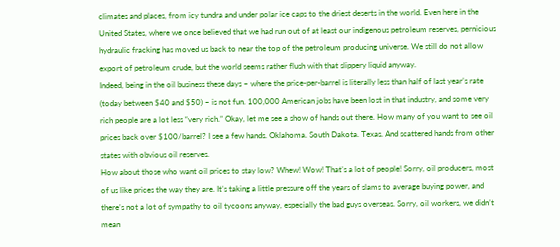climates and places, from icy tundra and under polar ice caps to the driest deserts in the world. Even here in the United States, where we once believed that we had run out of at least our indigenous petroleum reserves, pernicious hydraulic fracking has moved us back to near the top of the petroleum producing universe. We still do not allow export of petroleum crude, but the world seems rather flush with that slippery liquid anyway.
Indeed, being in the oil business these days – where the price-per-barrel is literally less than half of last year’s rate (today between $40 and $50) – is not fun. 100,000 American jobs have been lost in that industry, and some very rich people are a lot less “very rich.” Okay, let me see a show of hands out there. How many of you want to see oil prices back over $100/barrel? I see a few hands. Oklahoma. South Dakota. Texas. And scattered hands from other states with obvious oil reserves.
How about those who want oil prices to stay low? Whew! Wow! That’s a lot of people! Sorry, oil producers, most of us like prices the way they are. It’s taking a little pressure off the years of slams to average buying power, and there’s not a lot of sympathy to oil tycoons anyway, especially the bad guys overseas. Sorry, oil workers, we didn’t mean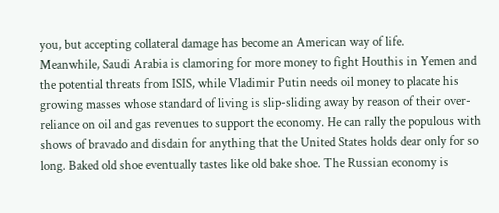you, but accepting collateral damage has become an American way of life.
Meanwhile, Saudi Arabia is clamoring for more money to fight Houthis in Yemen and the potential threats from ISIS, while Vladimir Putin needs oil money to placate his growing masses whose standard of living is slip-sliding away by reason of their over-reliance on oil and gas revenues to support the economy. He can rally the populous with shows of bravado and disdain for anything that the United States holds dear only for so long. Baked old shoe eventually tastes like old bake shoe. The Russian economy is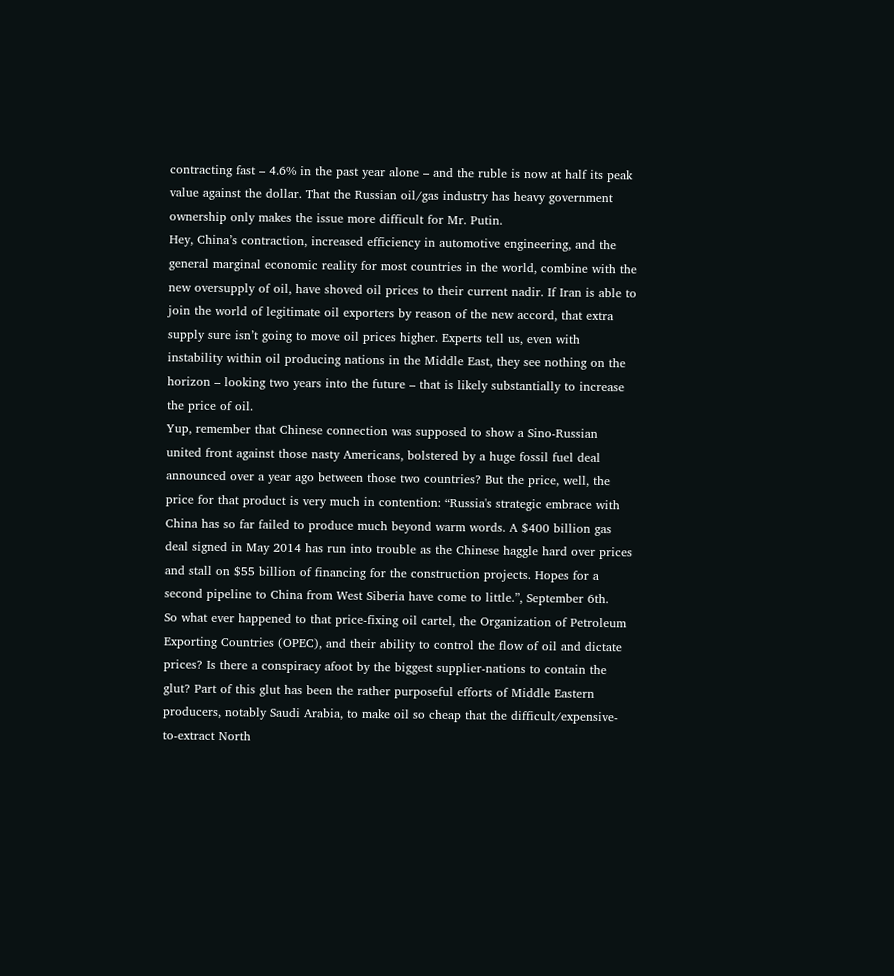contracting fast – 4.6% in the past year alone – and the ruble is now at half its peak value against the dollar. That the Russian oil/gas industry has heavy government ownership only makes the issue more difficult for Mr. Putin.
Hey, China’s contraction, increased efficiency in automotive engineering, and the general marginal economic reality for most countries in the world, combine with the new oversupply of oil, have shoved oil prices to their current nadir. If Iran is able to join the world of legitimate oil exporters by reason of the new accord, that extra supply sure isn’t going to move oil prices higher. Experts tell us, even with instability within oil producing nations in the Middle East, they see nothing on the horizon – looking two years into the future – that is likely substantially to increase the price of oil.
Yup, remember that Chinese connection was supposed to show a Sino-Russian united front against those nasty Americans, bolstered by a huge fossil fuel deal announced over a year ago between those two countries? But the price, well, the price for that product is very much in contention: “Russia's strategic embrace with China has so far failed to produce much beyond warm words. A $400 billion gas deal signed in May 2014 has run into trouble as the Chinese haggle hard over prices and stall on $55 billion of financing for the construction projects. Hopes for a second pipeline to China from West Siberia have come to little.”, September 6th.
So what ever happened to that price-fixing oil cartel, the Organization of Petroleum Exporting Countries (OPEC), and their ability to control the flow of oil and dictate prices? Is there a conspiracy afoot by the biggest supplier-nations to contain the glut? Part of this glut has been the rather purposeful efforts of Middle Eastern producers, notably Saudi Arabia, to make oil so cheap that the difficult/expensive-to-extract North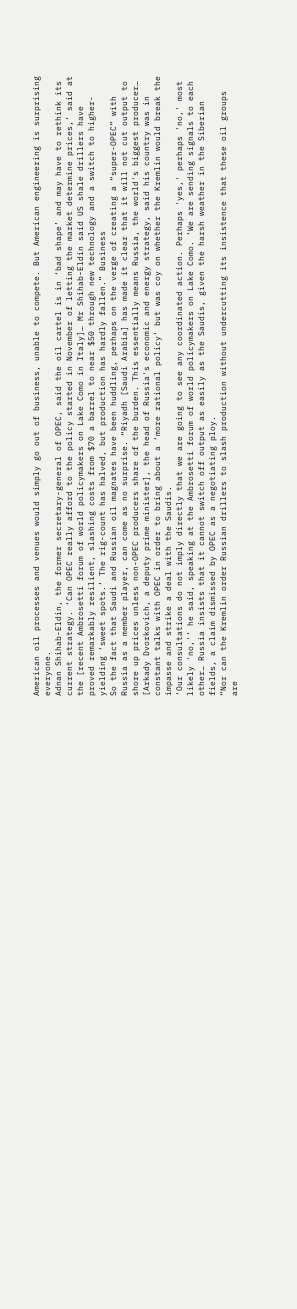American oil processes and venues would simply go out of business, unable to compete. But American engineering is surprising everyone.
Adnan Shihab-Eldin, the former secretary-general of OPEC, said the oil cartel is in ‘bad shape’ and may have to rethink its current strategy. ‘Can OPEC really afford to the policy started in November of letting the market determine prices,’ said at the [recent Ambrosetti forum of world policymakers on Lake Como in Italy]… Mr Shihab-Eldin said US shale drillers have proved remarkably resilient, slashing costs from $70 a barrel to near $50 through new technology and a switch to higher-yielding ‘sweet spots.’ The rig-count has halved, but production has hardly fallen.” Business
So the fact that Saudi and Russian oil magnates have been huddling, perhaps on the verge of creating a “super-OPEC” with Russia as a member player, can come as no surprise. “Riyadh [Saudi Arabia] has made it clear that it will not cut output to shore up prices unless non-OPEC producers share of the burden. This essentially means Russia, the world's biggest producer… [Arkady Dvorkovich, a deputy prime minister], the head of Russia's economic and energy strategy, said his country was in constant talks with OPEC in order to bring about a ‘more rational policy’ but was coy on whether the Kremlin would break the impasse and strike a deal with the Saudis.
‘Our consultations do not imply directly that we are going to see any coordinated action. Perhaps 'yes,' perhaps 'no,' most likely 'no,'’ he said, speaking at the Ambrosetti forum of world policymakers on Lake Como. ‘We are sending signals to each other… Russia insists that it cannot switch off output as easily as the Saudis, given the harsh weather in the Siberian fields, a claim dismissed by OPEC as a negotiating ploy.
“Nor can the Kremlin order Russian drillers to slash production without undercutting its insistence that these oil groups are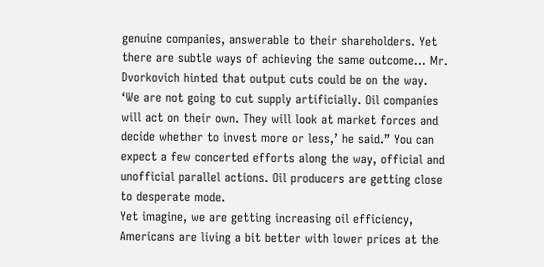genuine companies, answerable to their shareholders. Yet there are subtle ways of achieving the same outcome… Mr. Dvorkovich hinted that output cuts could be on the way. ‘We are not going to cut supply artificially. Oil companies will act on their own. They will look at market forces and decide whether to invest more or less,’ he said.” You can expect a few concerted efforts along the way, official and unofficial parallel actions. Oil producers are getting close to desperate mode.
Yet imagine, we are getting increasing oil efficiency, Americans are living a bit better with lower prices at the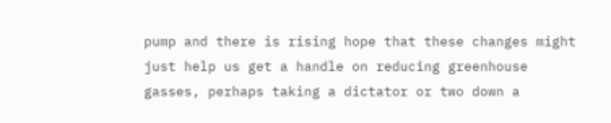pump and there is rising hope that these changes might just help us get a handle on reducing greenhouse gasses, perhaps taking a dictator or two down a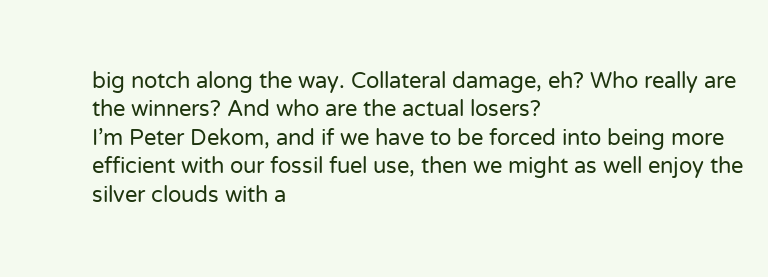big notch along the way. Collateral damage, eh? Who really are the winners? And who are the actual losers?
I’m Peter Dekom, and if we have to be forced into being more efficient with our fossil fuel use, then we might as well enjoy the silver clouds with a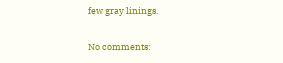few gray linings.

No comments: